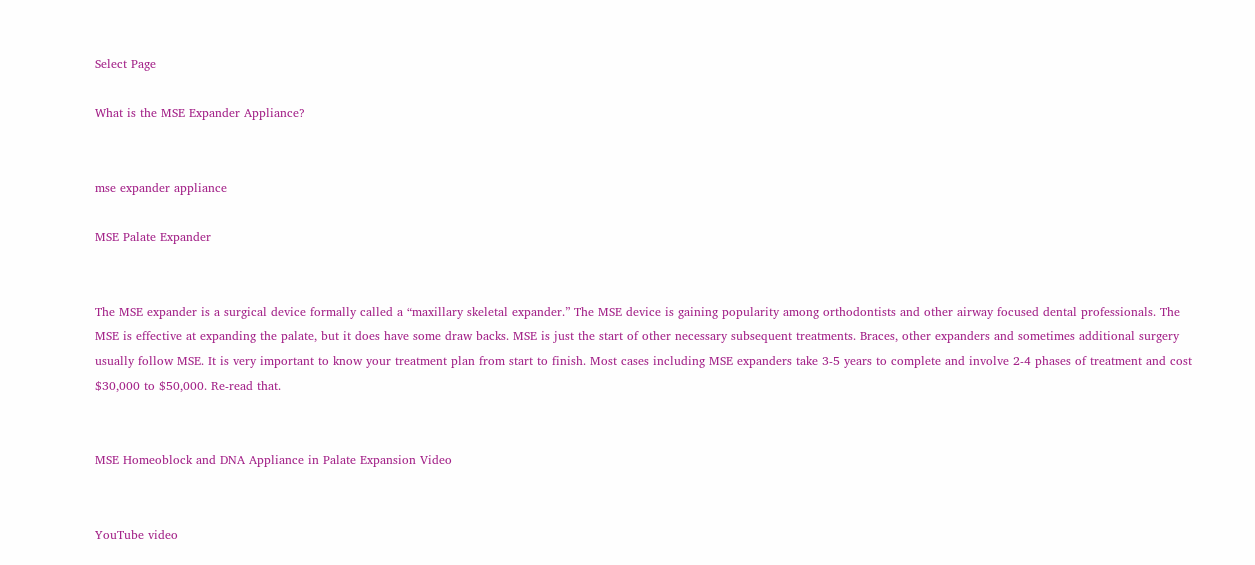Select Page

What is the MSE Expander Appliance?


mse expander appliance

MSE Palate Expander


The MSE expander is a surgical device formally called a “maxillary skeletal expander.” The MSE device is gaining popularity among orthodontists and other airway focused dental professionals. The MSE is effective at expanding the palate, but it does have some draw backs. MSE is just the start of other necessary subsequent treatments. Braces, other expanders and sometimes additional surgery usually follow MSE. It is very important to know your treatment plan from start to finish. Most cases including MSE expanders take 3-5 years to complete and involve 2-4 phases of treatment and cost $30,000 to $50,000. Re-read that.


MSE Homeoblock and DNA Appliance in Palate Expansion Video


YouTube video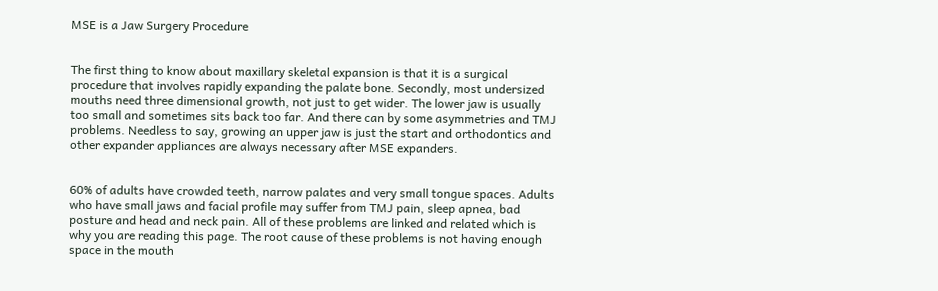MSE is a Jaw Surgery Procedure


The first thing to know about maxillary skeletal expansion is that it is a surgical procedure that involves rapidly expanding the palate bone. Secondly, most undersized mouths need three dimensional growth, not just to get wider. The lower jaw is usually too small and sometimes sits back too far. And there can by some asymmetries and TMJ problems. Needless to say, growing an upper jaw is just the start and orthodontics and other expander appliances are always necessary after MSE expanders.


60% of adults have crowded teeth, narrow palates and very small tongue spaces. Adults who have small jaws and facial profile may suffer from TMJ pain, sleep apnea, bad posture and head and neck pain. All of these problems are linked and related which is why you are reading this page. The root cause of these problems is not having enough space in the mouth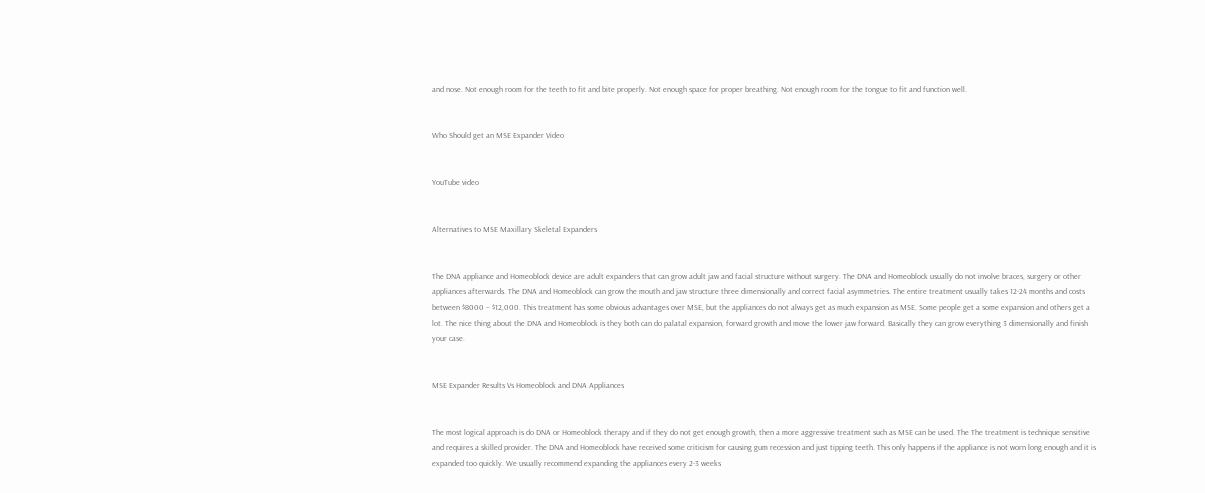and nose. Not enough room for the teeth to fit and bite properly. Not enough space for proper breathing. Not enough room for the tongue to fit and function well.


Who Should get an MSE Expander Video


YouTube video


Alternatives to MSE Maxillary Skeletal Expanders


The DNA appliance and Homeoblock device are adult expanders that can grow adult jaw and facial structure without surgery. The DNA and Homeoblock usually do not involve braces, surgery or other appliances afterwards. The DNA and Homeoblock can grow the mouth and jaw structure three dimensionally and correct facial asymmetries. The entire treatment usually takes 12-24 months and costs between $8000 – $12,000. This treatment has some obvious advantages over MSE, but the appliances do not always get as much expansion as MSE. Some people get a some expansion and others get a lot. The nice thing about the DNA and Homeoblock is they both can do palatal expansion, forward growth and move the lower jaw forward. Basically they can grow everything 3 dimensionally and finish your case.


MSE Expander Results Vs Homeoblock and DNA Appliances


The most logical approach is do DNA or Homeoblock therapy and if they do not get enough growth, then a more aggressive treatment such as MSE can be used. The The treatment is technique sensitive and requires a skilled provider. The DNA and Homeoblock have received some criticism for causing gum recession and just tipping teeth. This only happens if the appliance is not worn long enough and it is expanded too quickly. We usually recommend expanding the appliances every 2-3 weeks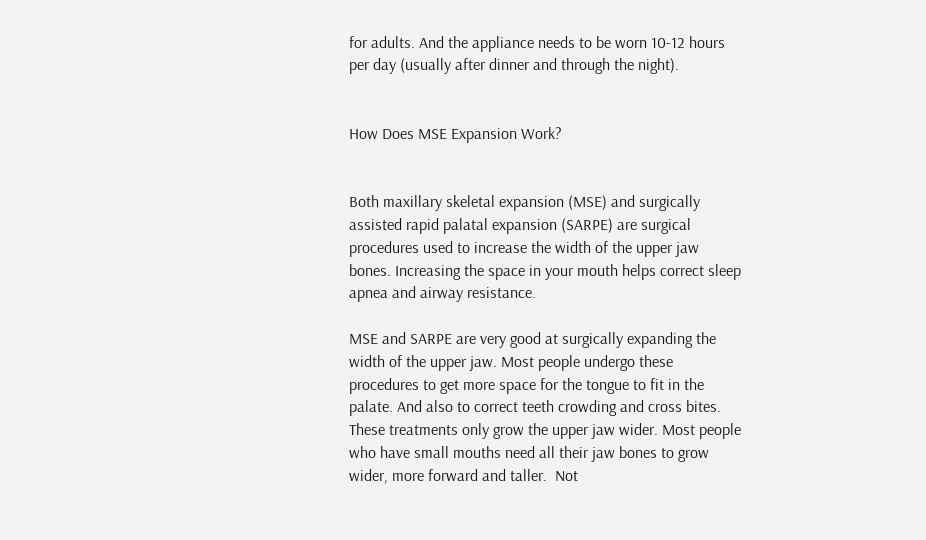for adults. And the appliance needs to be worn 10-12 hours per day (usually after dinner and through the night).


How Does MSE Expansion Work?


Both maxillary skeletal expansion (MSE) and surgically assisted rapid palatal expansion (SARPE) are surgical procedures used to increase the width of the upper jaw bones. Increasing the space in your mouth helps correct sleep apnea and airway resistance.

MSE and SARPE are very good at surgically expanding the width of the upper jaw. Most people undergo these procedures to get more space for the tongue to fit in the palate. And also to correct teeth crowding and cross bites. These treatments only grow the upper jaw wider. Most people who have small mouths need all their jaw bones to grow wider, more forward and taller.  Not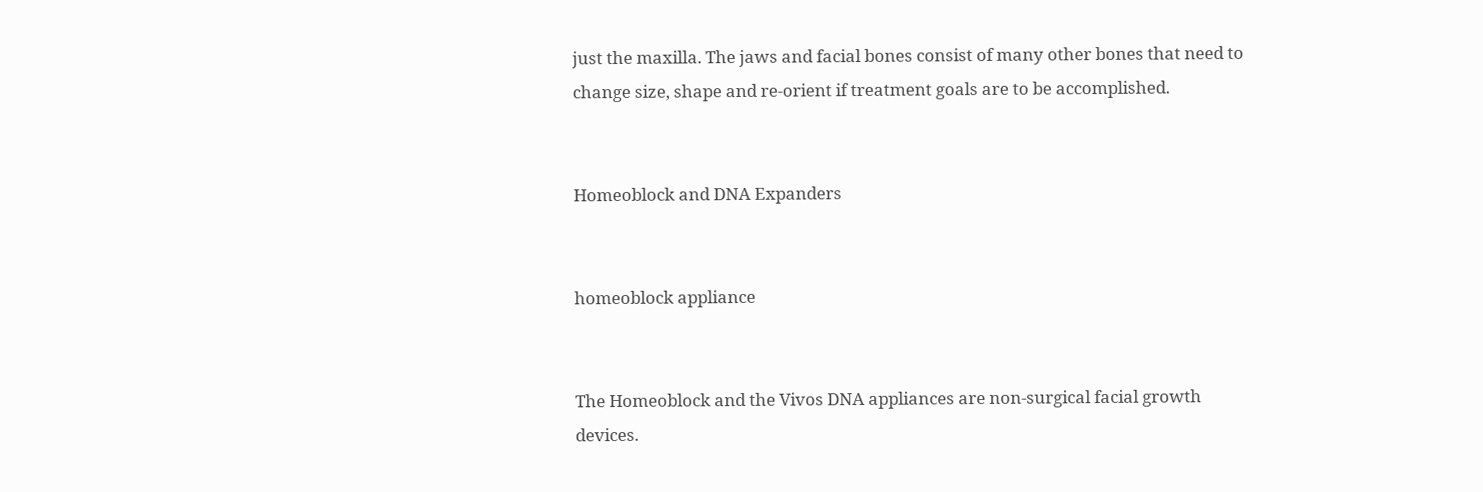just the maxilla. The jaws and facial bones consist of many other bones that need to change size, shape and re-orient if treatment goals are to be accomplished.


Homeoblock and DNA Expanders


homeoblock appliance


The Homeoblock and the Vivos DNA appliances are non-surgical facial growth devices.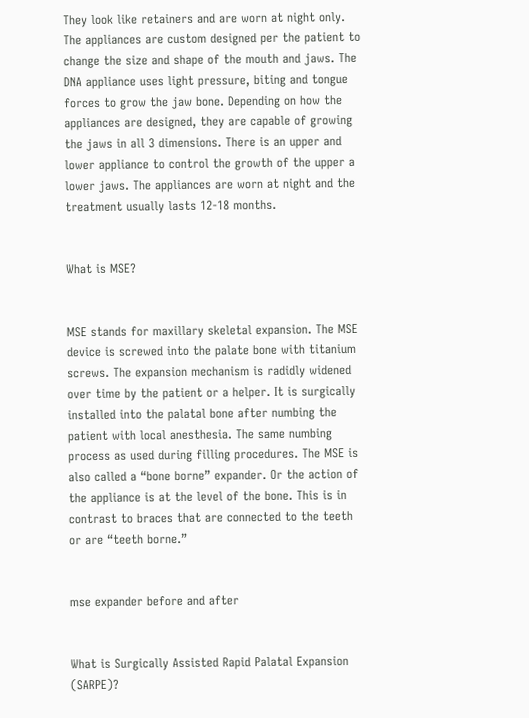They look like retainers and are worn at night only. The appliances are custom designed per the patient to change the size and shape of the mouth and jaws. The DNA appliance uses light pressure, biting and tongue forces to grow the jaw bone. Depending on how the appliances are designed, they are capable of growing the jaws in all 3 dimensions. There is an upper and lower appliance to control the growth of the upper a lower jaws. The appliances are worn at night and the treatment usually lasts 12-18 months.


What is MSE?


MSE stands for maxillary skeletal expansion. The MSE device is screwed into the palate bone with titanium screws. The expansion mechanism is radidly widened over time by the patient or a helper. It is surgically installed into the palatal bone after numbing the patient with local anesthesia. The same numbing process as used during filling procedures. The MSE is also called a “bone borne” expander. Or the action of the appliance is at the level of the bone. This is in contrast to braces that are connected to the teeth or are “teeth borne.”


mse expander before and after


What is Surgically Assisted Rapid Palatal Expansion (SARPE)?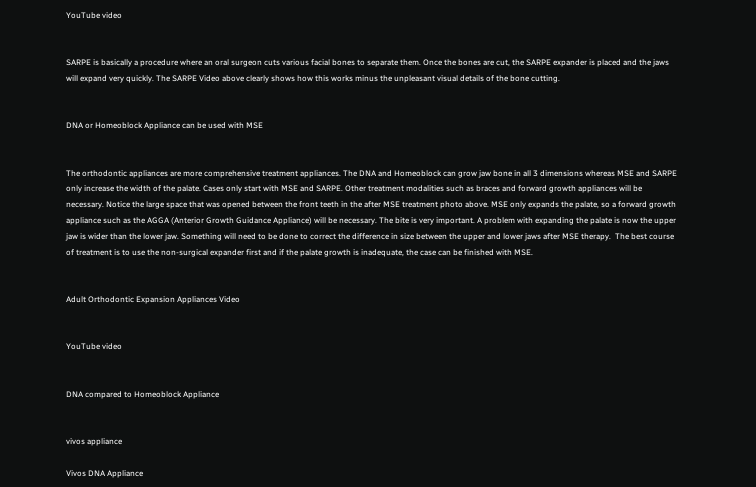YouTube video


SARPE is basically a procedure where an oral surgeon cuts various facial bones to separate them. Once the bones are cut, the SARPE expander is placed and the jaws will expand very quickly. The SARPE Video above clearly shows how this works minus the unpleasant visual details of the bone cutting.


DNA or Homeoblock Appliance can be used with MSE


The orthodontic appliances are more comprehensive treatment appliances. The DNA and Homeoblock can grow jaw bone in all 3 dimensions whereas MSE and SARPE only increase the width of the palate. Cases only start with MSE and SARPE. Other treatment modalities such as braces and forward growth appliances will be necessary. Notice the large space that was opened between the front teeth in the after MSE treatment photo above. MSE only expands the palate, so a forward growth appliance such as the AGGA (Anterior Growth Guidance Appliance) will be necessary. The bite is very important. A problem with expanding the palate is now the upper jaw is wider than the lower jaw. Something will need to be done to correct the difference in size between the upper and lower jaws after MSE therapy.  The best course of treatment is to use the non-surgical expander first and if the palate growth is inadequate, the case can be finished with MSE.


Adult Orthodontic Expansion Appliances Video


YouTube video


DNA compared to Homeoblock Appliance


vivos appliance

Vivos DNA Appliance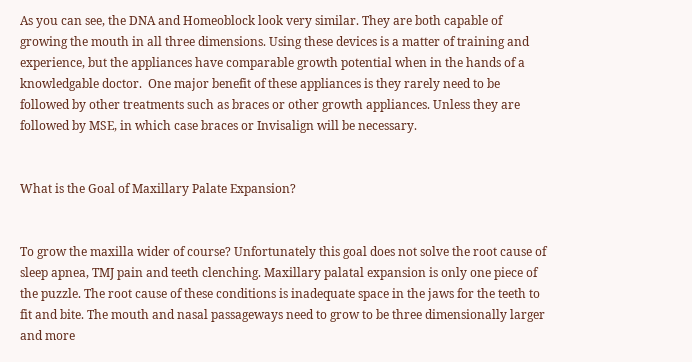As you can see, the DNA and Homeoblock look very similar. They are both capable of growing the mouth in all three dimensions. Using these devices is a matter of training and experience, but the appliances have comparable growth potential when in the hands of a knowledgable doctor.  One major benefit of these appliances is they rarely need to be followed by other treatments such as braces or other growth appliances. Unless they are followed by MSE, in which case braces or Invisalign will be necessary.


What is the Goal of Maxillary Palate Expansion?


To grow the maxilla wider of course? Unfortunately this goal does not solve the root cause of sleep apnea, TMJ pain and teeth clenching. Maxillary palatal expansion is only one piece of the puzzle. The root cause of these conditions is inadequate space in the jaws for the teeth to fit and bite. The mouth and nasal passageways need to grow to be three dimensionally larger and more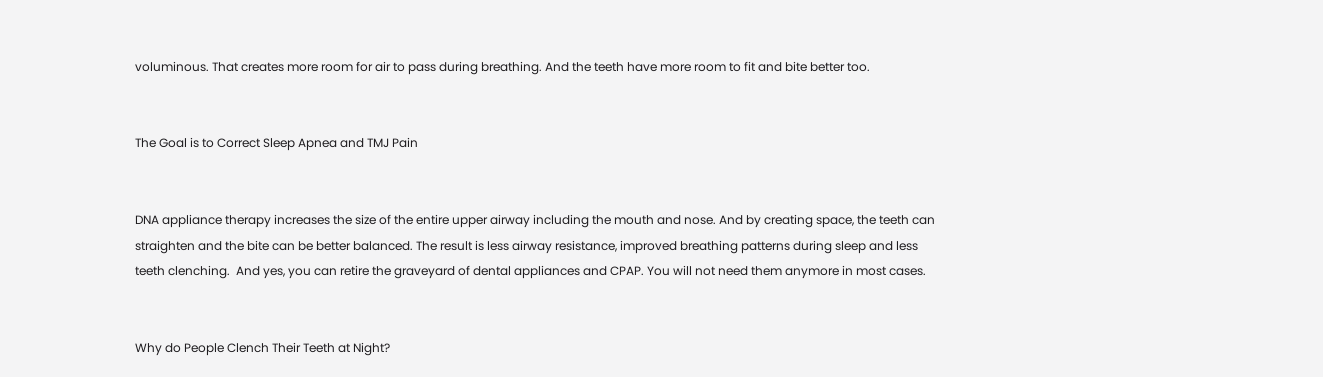voluminous. That creates more room for air to pass during breathing. And the teeth have more room to fit and bite better too.


The Goal is to Correct Sleep Apnea and TMJ Pain


DNA appliance therapy increases the size of the entire upper airway including the mouth and nose. And by creating space, the teeth can straighten and the bite can be better balanced. The result is less airway resistance, improved breathing patterns during sleep and less teeth clenching.  And yes, you can retire the graveyard of dental appliances and CPAP. You will not need them anymore in most cases.


Why do People Clench Their Teeth at Night?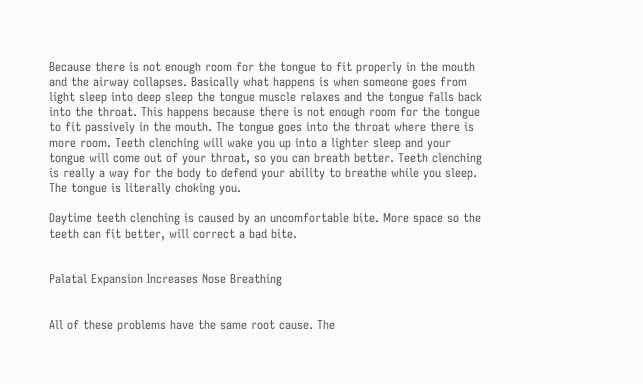Because there is not enough room for the tongue to fit properly in the mouth and the airway collapses. Basically what happens is when someone goes from light sleep into deep sleep the tongue muscle relaxes and the tongue falls back into the throat. This happens because there is not enough room for the tongue to fit passively in the mouth. The tongue goes into the throat where there is more room. Teeth clenching will wake you up into a lighter sleep and your tongue will come out of your throat, so you can breath better. Teeth clenching is really a way for the body to defend your ability to breathe while you sleep. The tongue is literally choking you.

Daytime teeth clenching is caused by an uncomfortable bite. More space so the teeth can fit better, will correct a bad bite.


Palatal Expansion Increases Nose Breathing


All of these problems have the same root cause. The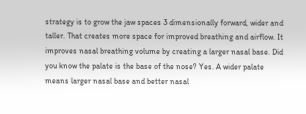strategy is to grow the jaw spaces 3 dimensionally forward, wider and taller. That creates more space for improved breathing and airflow. It improves nasal breathing volume by creating a larger nasal base. Did you know the palate is the base of the nose? Yes. A wider palate means larger nasal base and better nasal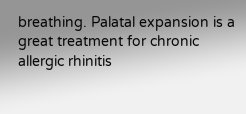breathing. Palatal expansion is a great treatment for chronic allergic rhinitis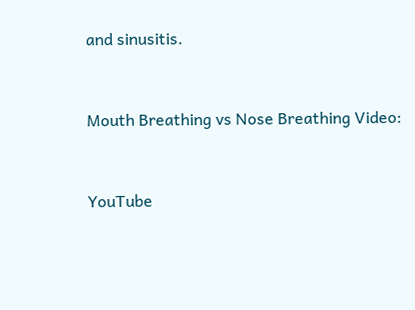and sinusitis.


Mouth Breathing vs Nose Breathing Video:


YouTube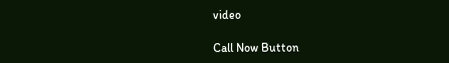video

Call Now Button